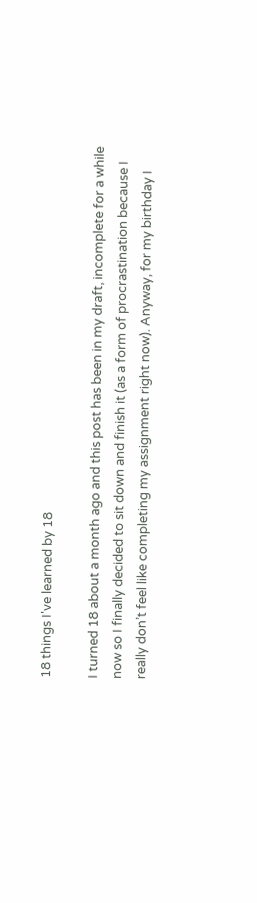18 things I've learned by 18

I turned 18 about a month ago and this post has been in my draft, incomplete for a while now so I finally decided to sit down and finish it (as a form of procrastination because I really don’t feel like completing my assignment right now). Anyway, for my birthday I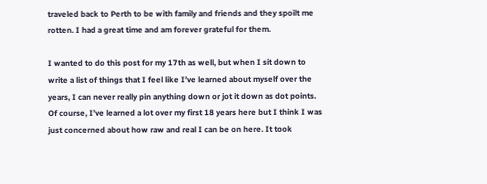traveled back to Perth to be with family and friends and they spoilt me rotten. I had a great time and am forever grateful for them.

I wanted to do this post for my 17th as well, but when I sit down to write a list of things that I feel like I’ve learned about myself over the years, I can never really pin anything down or jot it down as dot points.
Of course, I’ve learned a lot over my first 18 years here but I think I was just concerned about how raw and real I can be on here. It took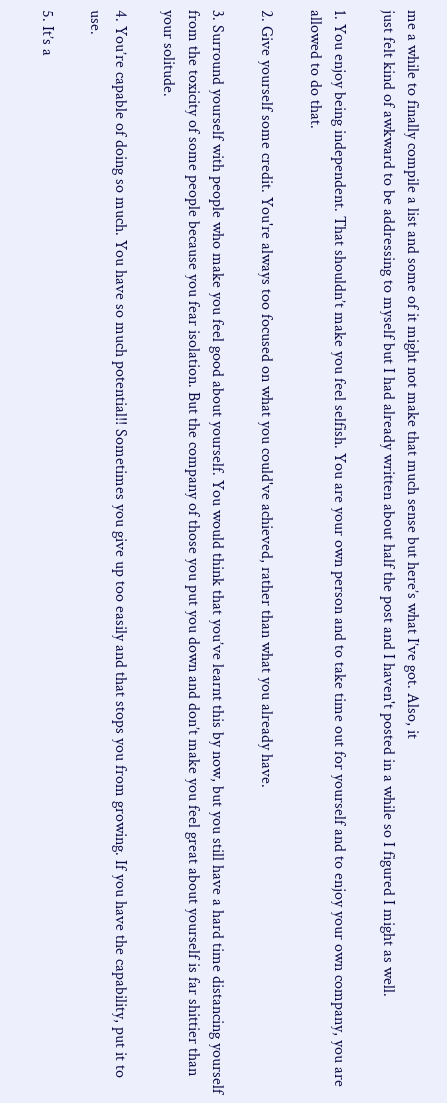me a while to finally compile a list and some of it might not make that much sense but here’s what I’ve got. Also, it
just felt kind of awkward to be addressing to myself but I had already written about half the post and I haven't posted in a while so I figured I might as well.

1. You enjoy being independent. That shouldn’t make you feel selfish. You are your own person and to take time out for yourself and to enjoy your own company, you are allowed to do that.

2. Give yourself some credit. You're always too focused on what you could've achieved, rather than what you already have.

3. Surround yourself with people who make you feel good about yourself. You would think that you’ve learnt this by now, but you still have a hard time distancing yourself from the toxicity of some people because you fear isolation. But the company of those you put you down and don’t make you feel great about yourself is far shittier than your solitude.

4. You’re capable of doing so much. You have so much potential!! Sometimes you give up too easily and that stops you from growing. If you have the capability, put it to use.

5. It’s a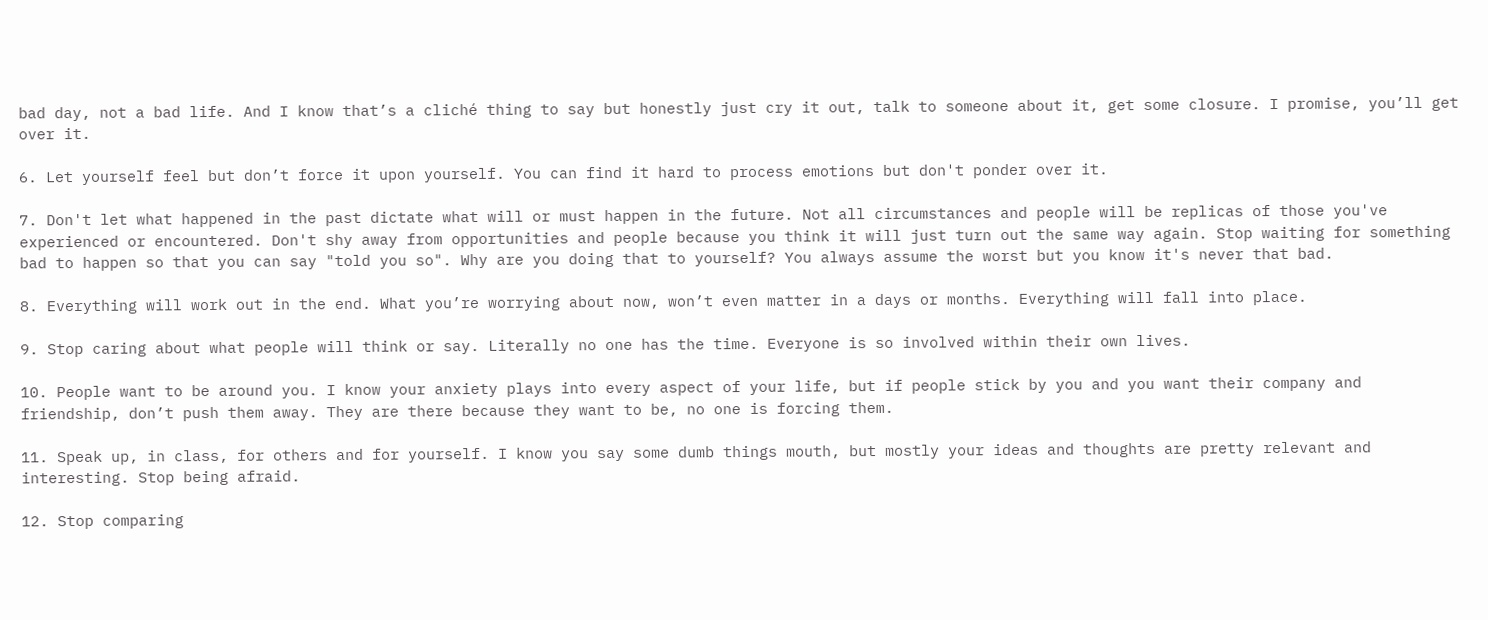bad day, not a bad life. And I know that’s a cliché thing to say but honestly just cry it out, talk to someone about it, get some closure. I promise, you’ll get over it.

6. Let yourself feel but don’t force it upon yourself. You can find it hard to process emotions but don't ponder over it.

7. Don't let what happened in the past dictate what will or must happen in the future. Not all circumstances and people will be replicas of those you've experienced or encountered. Don't shy away from opportunities and people because you think it will just turn out the same way again. Stop waiting for something bad to happen so that you can say "told you so". Why are you doing that to yourself? You always assume the worst but you know it's never that bad.

8. Everything will work out in the end. What you’re worrying about now, won’t even matter in a days or months. Everything will fall into place.

9. Stop caring about what people will think or say. Literally no one has the time. Everyone is so involved within their own lives.

10. People want to be around you. I know your anxiety plays into every aspect of your life, but if people stick by you and you want their company and friendship, don’t push them away. They are there because they want to be, no one is forcing them.

11. Speak up, in class, for others and for yourself. I know you say some dumb things mouth, but mostly your ideas and thoughts are pretty relevant and interesting. Stop being afraid.

12. Stop comparing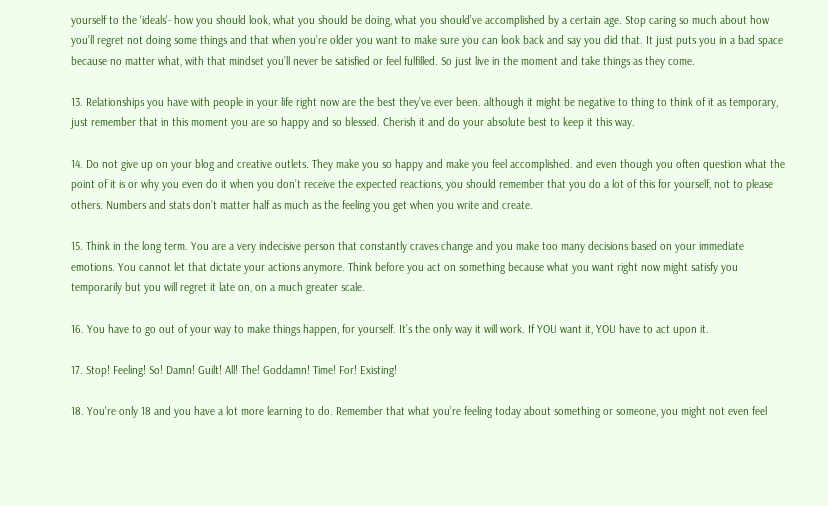yourself to the 'ideals'- how you should look, what you should be doing, what you should’ve accomplished by a certain age. Stop caring so much about how you’ll regret not doing some things and that when you’re older you want to make sure you can look back and say you did that. It just puts you in a bad space because no matter what, with that mindset you’ll never be satisfied or feel fulfilled. So just live in the moment and take things as they come.

13. Relationships you have with people in your life right now are the best they’ve ever been. although it might be negative to thing to think of it as temporary, just remember that in this moment you are so happy and so blessed. Cherish it and do your absolute best to keep it this way.

14. Do not give up on your blog and creative outlets. They make you so happy and make you feel accomplished. and even though you often question what the point of it is or why you even do it when you don’t receive the expected reactions, you should remember that you do a lot of this for yourself, not to please others. Numbers and stats don’t matter half as much as the feeling you get when you write and create.

15. Think in the long term. You are a very indecisive person that constantly craves change and you make too many decisions based on your immediate emotions. You cannot let that dictate your actions anymore. Think before you act on something because what you want right now might satisfy you temporarily but you will regret it late on, on a much greater scale.

16. You have to go out of your way to make things happen, for yourself. It’s the only way it will work. If YOU want it, YOU have to act upon it.

17. Stop! Feeling! So! Damn! Guilt! All! The! Goddamn! Time! For! Existing!

18. You're only 18 and you have a lot more learning to do. Remember that what you’re feeling today about something or someone, you might not even feel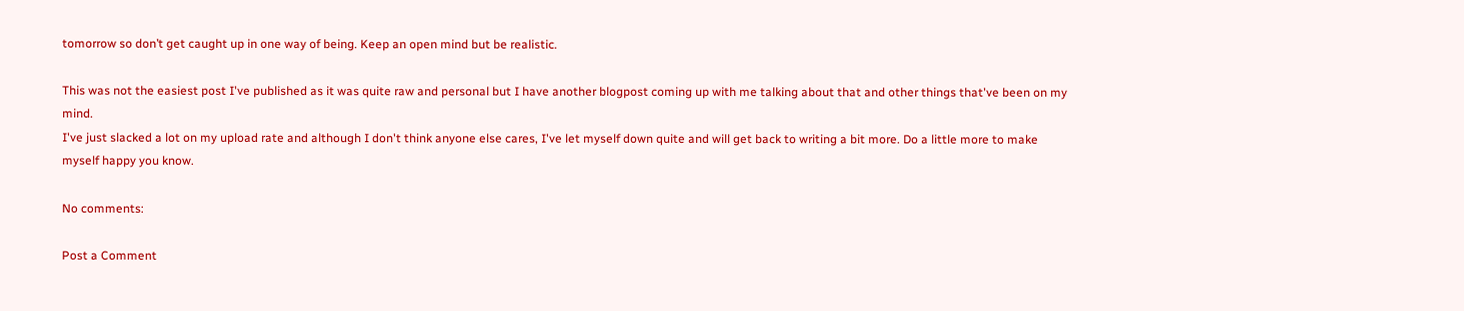tomorrow so don’t get caught up in one way of being. Keep an open mind but be realistic.

This was not the easiest post I've published as it was quite raw and personal but I have another blogpost coming up with me talking about that and other things that've been on my mind.
I've just slacked a lot on my upload rate and although I don't think anyone else cares, I've let myself down quite and will get back to writing a bit more. Do a little more to make myself happy you know.

No comments:

Post a Comment